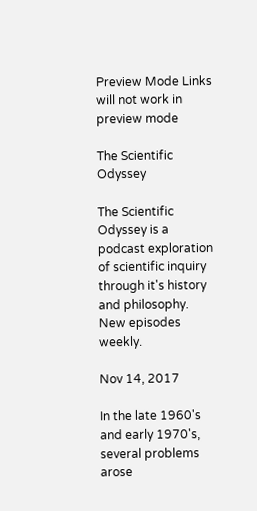Preview Mode Links will not work in preview mode

The Scientific Odyssey

The Scientific Odyssey is a podcast exploration of scientific inquiry through it's history and philosophy.  New episodes weekly.

Nov 14, 2017

In the late 1960's and early 1970's, several problems arose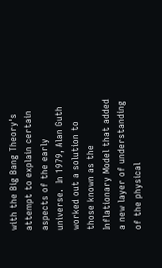with the Big Bang Theory's attempt to explain certain aspects of the early universe.  In 1979, Alan Guth worked out a solution to those known as the Inflationary Model that added a new layer of understanding of the physical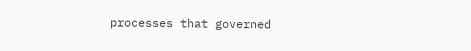processes that governed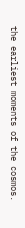the earliest moments of the cosmos.